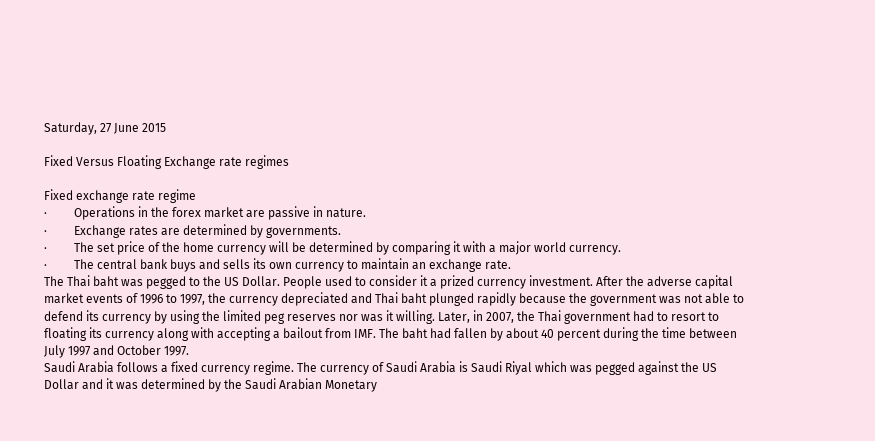Saturday, 27 June 2015

Fixed Versus Floating Exchange rate regimes

Fixed exchange rate regime
·         Operations in the forex market are passive in nature.
·         Exchange rates are determined by governments.
·         The set price of the home currency will be determined by comparing it with a major world currency.
·         The central bank buys and sells its own currency to maintain an exchange rate.
The Thai baht was pegged to the US Dollar. People used to consider it a prized currency investment. After the adverse capital market events of 1996 to 1997, the currency depreciated and Thai baht plunged rapidly because the government was not able to defend its currency by using the limited peg reserves nor was it willing. Later, in 2007, the Thai government had to resort to floating its currency along with accepting a bailout from IMF. The baht had fallen by about 40 percent during the time between July 1997 and October 1997.
Saudi Arabia follows a fixed currency regime. The currency of Saudi Arabia is Saudi Riyal which was pegged against the US Dollar and it was determined by the Saudi Arabian Monetary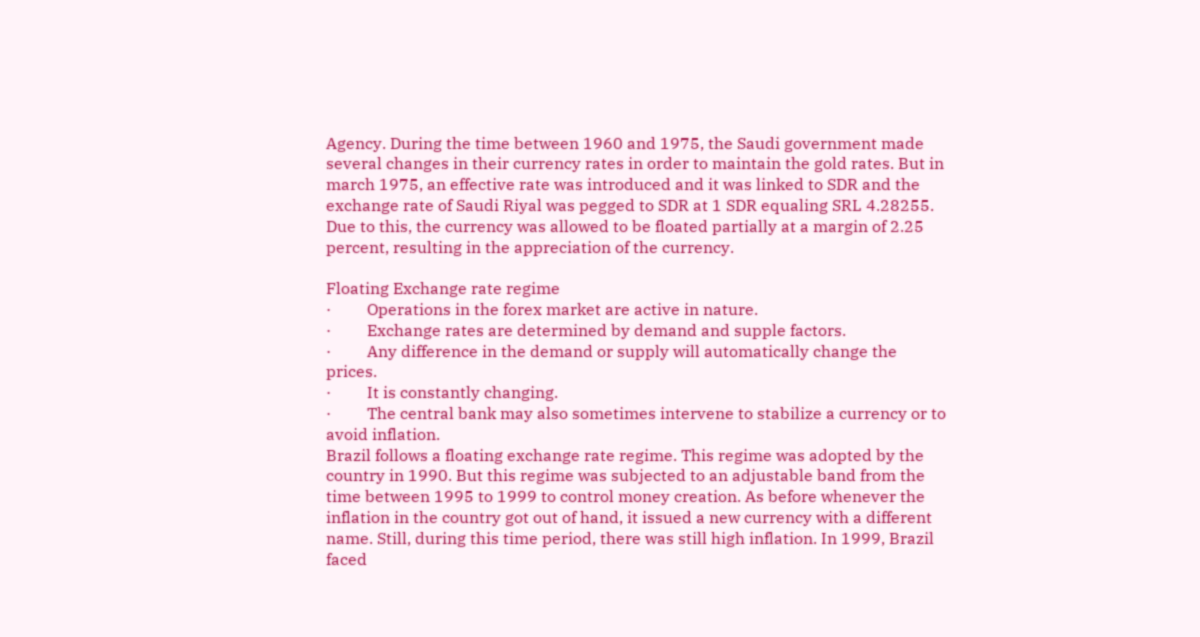Agency. During the time between 1960 and 1975, the Saudi government made several changes in their currency rates in order to maintain the gold rates. But in march 1975, an effective rate was introduced and it was linked to SDR and the exchange rate of Saudi Riyal was pegged to SDR at 1 SDR equaling SRL 4.28255. Due to this, the currency was allowed to be floated partially at a margin of 2.25 percent, resulting in the appreciation of the currency.

Floating Exchange rate regime
·         Operations in the forex market are active in nature.
·         Exchange rates are determined by demand and supple factors.
·         Any difference in the demand or supply will automatically change the prices.
·         It is constantly changing.
·         The central bank may also sometimes intervene to stabilize a currency or to avoid inflation.
Brazil follows a floating exchange rate regime. This regime was adopted by the country in 1990. But this regime was subjected to an adjustable band from the time between 1995 to 1999 to control money creation. As before whenever the inflation in the country got out of hand, it issued a new currency with a different name. Still, during this time period, there was still high inflation. In 1999, Brazil faced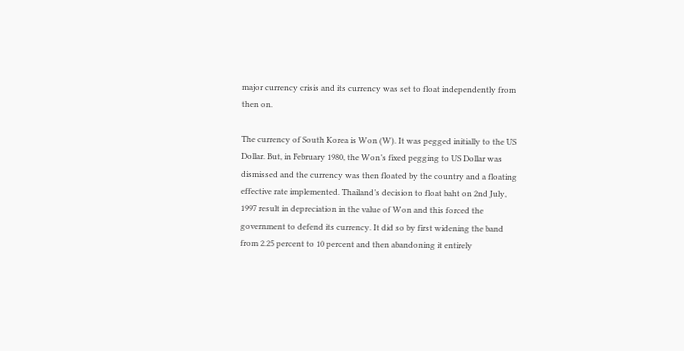major currency crisis and its currency was set to float independently from then on.

The currency of South Korea is Won (W). It was pegged initially to the US Dollar. But, in February 1980, the Won’s fixed pegging to US Dollar was dismissed and the currency was then floated by the country and a floating effective rate implemented. Thailand’s decision to float baht on 2nd July, 1997 result in depreciation in the value of Won and this forced the government to defend its currency. It did so by first widening the band from 2.25 percent to 10 percent and then abandoning it entirely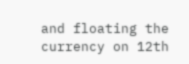and floating the currency on 12th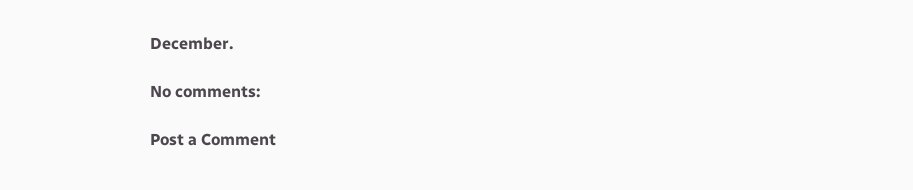December.

No comments:

Post a Comment